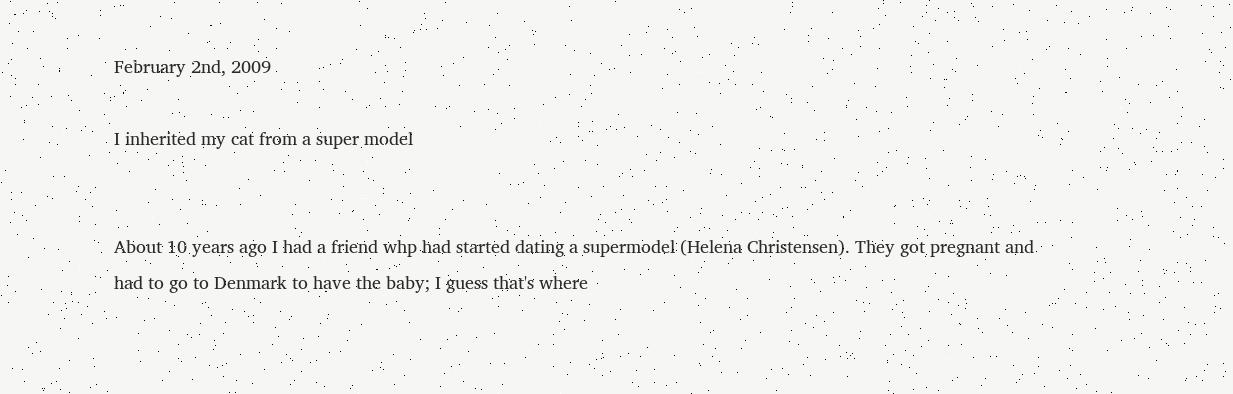February 2nd, 2009

I inherited my cat from a super model


About 10 years ago I had a friend whp had started dating a supermodel (Helena Christensen). They got pregnant and had to go to Denmark to have the baby; I guess that's where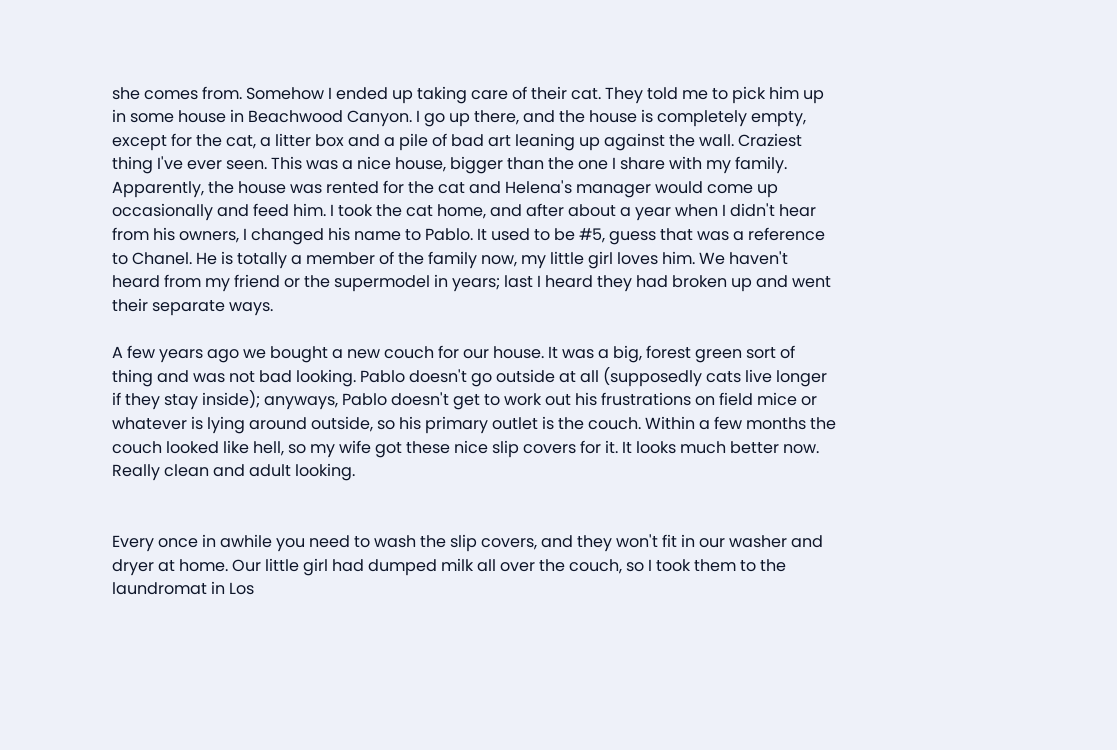she comes from. Somehow I ended up taking care of their cat. They told me to pick him up in some house in Beachwood Canyon. I go up there, and the house is completely empty, except for the cat, a litter box and a pile of bad art leaning up against the wall. Craziest thing I've ever seen. This was a nice house, bigger than the one I share with my family. Apparently, the house was rented for the cat and Helena's manager would come up occasionally and feed him. I took the cat home, and after about a year when I didn't hear from his owners, I changed his name to Pablo. It used to be #5, guess that was a reference to Chanel. He is totally a member of the family now, my little girl loves him. We haven't heard from my friend or the supermodel in years; last I heard they had broken up and went their separate ways.

A few years ago we bought a new couch for our house. It was a big, forest green sort of thing and was not bad looking. Pablo doesn't go outside at all (supposedly cats live longer if they stay inside); anyways, Pablo doesn't get to work out his frustrations on field mice or whatever is lying around outside, so his primary outlet is the couch. Within a few months the couch looked like hell, so my wife got these nice slip covers for it. It looks much better now. Really clean and adult looking.


Every once in awhile you need to wash the slip covers, and they won't fit in our washer and dryer at home. Our little girl had dumped milk all over the couch, so I took them to the laundromat in Los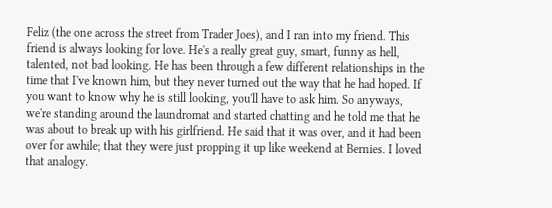Feliz (the one across the street from Trader Joes), and I ran into my friend. This friend is always looking for love. He's a really great guy, smart, funny as hell, talented, not bad looking. He has been through a few different relationships in the time that I've known him, but they never turned out the way that he had hoped. If you want to know why he is still looking, you'll have to ask him. So anyways, we're standing around the laundromat and started chatting and he told me that he was about to break up with his girlfriend. He said that it was over, and it had been over for awhile; that they were just propping it up like weekend at Bernies. I loved that analogy.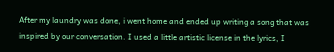After my laundry was done, i went home and ended up writing a song that was inspired by our conversation. I used a little artistic license in the lyrics, I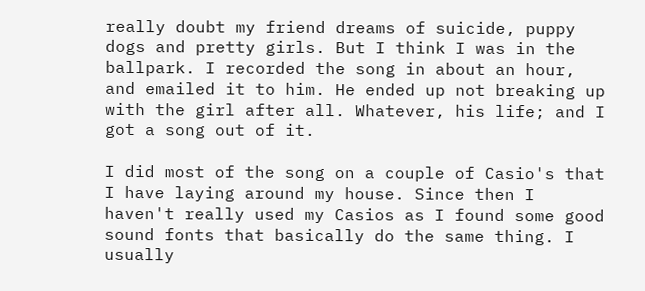really doubt my friend dreams of suicide, puppy dogs and pretty girls. But I think I was in the ballpark. I recorded the song in about an hour, and emailed it to him. He ended up not breaking up with the girl after all. Whatever, his life; and I got a song out of it.

I did most of the song on a couple of Casio's that I have laying around my house. Since then I haven't really used my Casios as I found some good sound fonts that basically do the same thing. I usually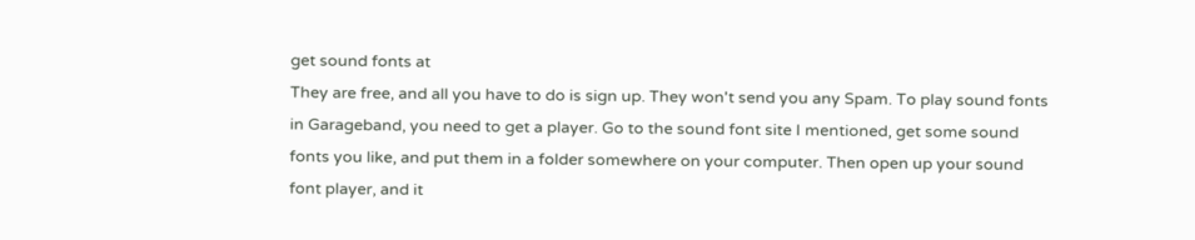get sound fonts at
They are free, and all you have to do is sign up. They won't send you any Spam. To play sound fonts in Garageband, you need to get a player. Go to the sound font site I mentioned, get some sound fonts you like, and put them in a folder somewhere on your computer. Then open up your sound font player, and it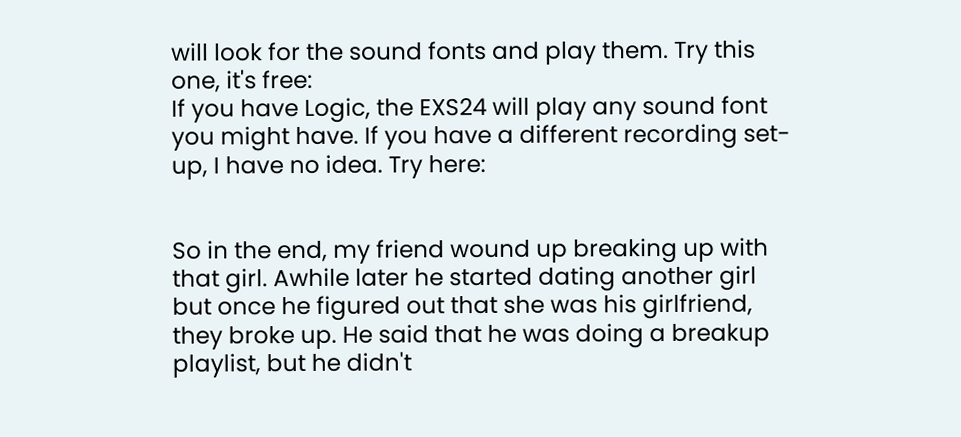will look for the sound fonts and play them. Try this one, it's free:
If you have Logic, the EXS24 will play any sound font you might have. If you have a different recording set-up, I have no idea. Try here:


So in the end, my friend wound up breaking up with that girl. Awhile later he started dating another girl but once he figured out that she was his girlfriend, they broke up. He said that he was doing a breakup playlist, but he didn't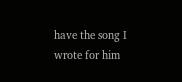have the song I wrote for him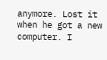anymore. Lost it when he got a new computer. I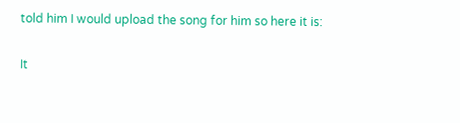told him I would upload the song for him so here it is:

It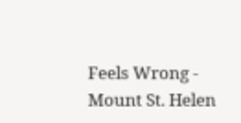Feels Wrong - Mount St. Helen